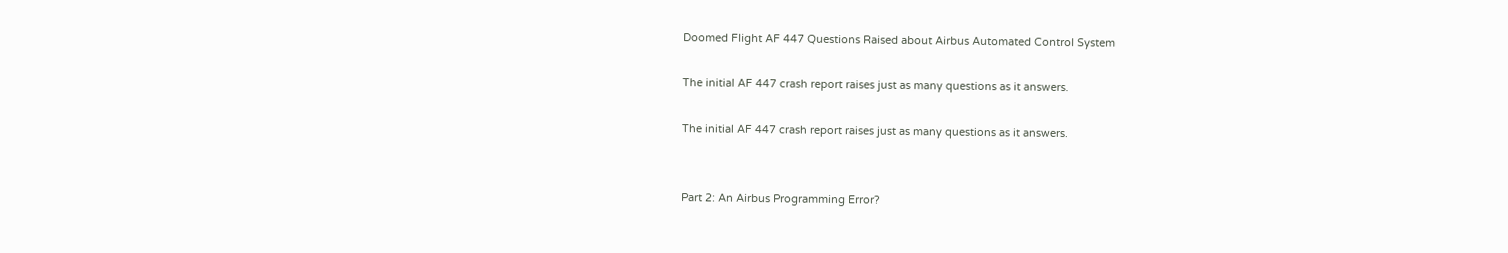Doomed Flight AF 447 Questions Raised about Airbus Automated Control System

The initial AF 447 crash report raises just as many questions as it answers.

The initial AF 447 crash report raises just as many questions as it answers.


Part 2: An Airbus Programming Error?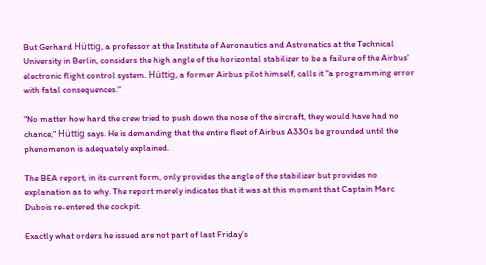But Gerhard Hüttig, a professor at the Institute of Aeronautics and Astronatics at the Technical University in Berlin, considers the high angle of the horizontal stabilizer to be a failure of the Airbus' electronic flight control system. Hüttig, a former Airbus pilot himself, calls it "a programming error with fatal consequences."

"No matter how hard the crew tried to push down the nose of the aircraft, they would have had no chance," Hüttig says. He is demanding that the entire fleet of Airbus A330s be grounded until the phenomenon is adequately explained.

The BEA report, in its current form, only provides the angle of the stabilizer but provides no explanation as to why. The report merely indicates that it was at this moment that Captain Marc Dubois re-entered the cockpit.

Exactly what orders he issued are not part of last Friday's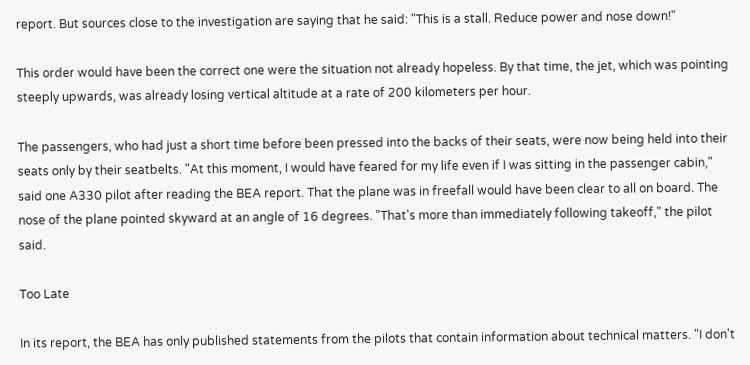report. But sources close to the investigation are saying that he said: "This is a stall. Reduce power and nose down!"

This order would have been the correct one were the situation not already hopeless. By that time, the jet, which was pointing steeply upwards, was already losing vertical altitude at a rate of 200 kilometers per hour.

The passengers, who had just a short time before been pressed into the backs of their seats, were now being held into their seats only by their seatbelts. "At this moment, I would have feared for my life even if I was sitting in the passenger cabin," said one A330 pilot after reading the BEA report. That the plane was in freefall would have been clear to all on board. The nose of the plane pointed skyward at an angle of 16 degrees. "That's more than immediately following takeoff," the pilot said.

Too Late

In its report, the BEA has only published statements from the pilots that contain information about technical matters. "I don't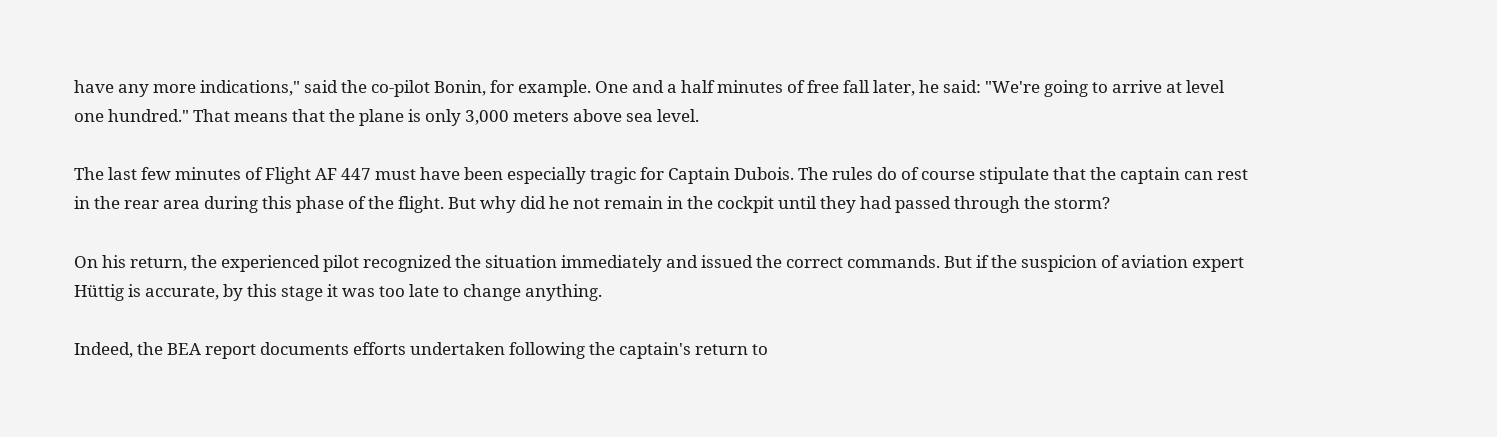have any more indications," said the co-pilot Bonin, for example. One and a half minutes of free fall later, he said: "We're going to arrive at level one hundred." That means that the plane is only 3,000 meters above sea level.

The last few minutes of Flight AF 447 must have been especially tragic for Captain Dubois. The rules do of course stipulate that the captain can rest in the rear area during this phase of the flight. But why did he not remain in the cockpit until they had passed through the storm?

On his return, the experienced pilot recognized the situation immediately and issued the correct commands. But if the suspicion of aviation expert Hüttig is accurate, by this stage it was too late to change anything.

Indeed, the BEA report documents efforts undertaken following the captain's return to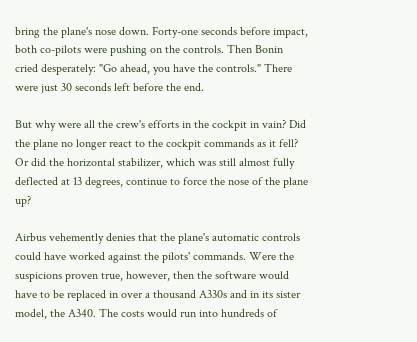bring the plane's nose down. Forty-one seconds before impact, both co-pilots were pushing on the controls. Then Bonin cried desperately: "Go ahead, you have the controls." There were just 30 seconds left before the end.

But why were all the crew's efforts in the cockpit in vain? Did the plane no longer react to the cockpit commands as it fell? Or did the horizontal stabilizer, which was still almost fully deflected at 13 degrees, continue to force the nose of the plane up?

Airbus vehemently denies that the plane's automatic controls could have worked against the pilots' commands. Were the suspicions proven true, however, then the software would have to be replaced in over a thousand A330s and in its sister model, the A340. The costs would run into hundreds of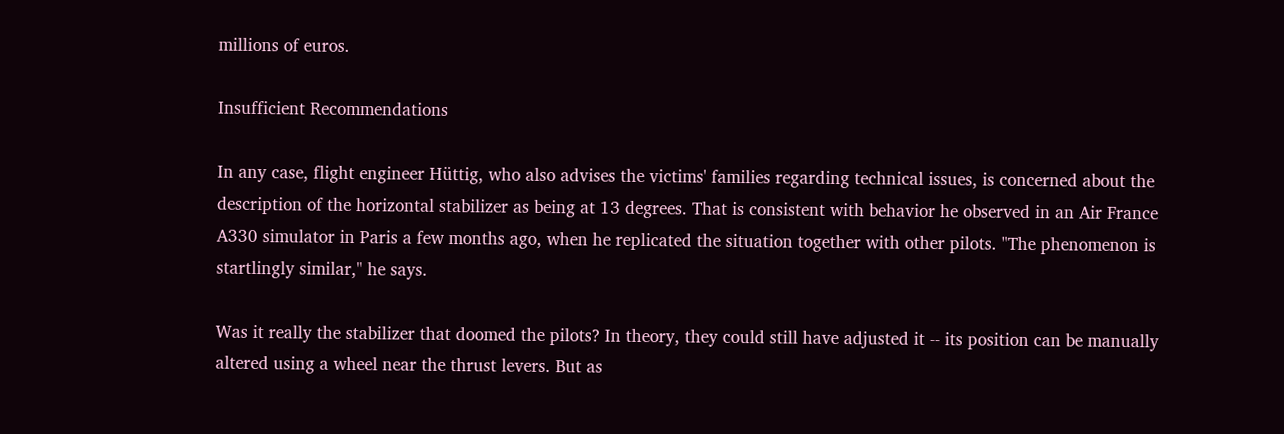millions of euros.

Insufficient Recommendations

In any case, flight engineer Hüttig, who also advises the victims' families regarding technical issues, is concerned about the description of the horizontal stabilizer as being at 13 degrees. That is consistent with behavior he observed in an Air France A330 simulator in Paris a few months ago, when he replicated the situation together with other pilots. "The phenomenon is startlingly similar," he says.

Was it really the stabilizer that doomed the pilots? In theory, they could still have adjusted it -- its position can be manually altered using a wheel near the thrust levers. But as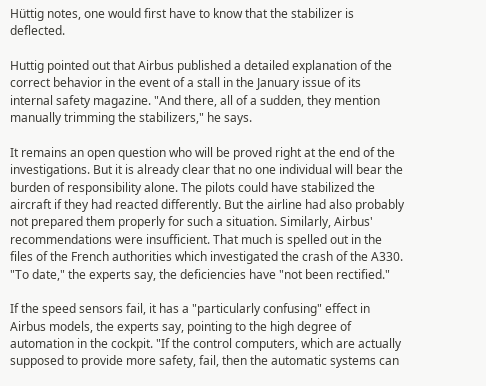Hüttig notes, one would first have to know that the stabilizer is deflected.

Huttig pointed out that Airbus published a detailed explanation of the correct behavior in the event of a stall in the January issue of its internal safety magazine. "And there, all of a sudden, they mention manually trimming the stabilizers," he says.

It remains an open question who will be proved right at the end of the investigations. But it is already clear that no one individual will bear the burden of responsibility alone. The pilots could have stabilized the aircraft if they had reacted differently. But the airline had also probably not prepared them properly for such a situation. Similarly, Airbus' recommendations were insufficient. That much is spelled out in the files of the French authorities which investigated the crash of the A330. "To date," the experts say, the deficiencies have "not been rectified."

If the speed sensors fail, it has a "particularly confusing" effect in Airbus models, the experts say, pointing to the high degree of automation in the cockpit. "If the control computers, which are actually supposed to provide more safety, fail, then the automatic systems can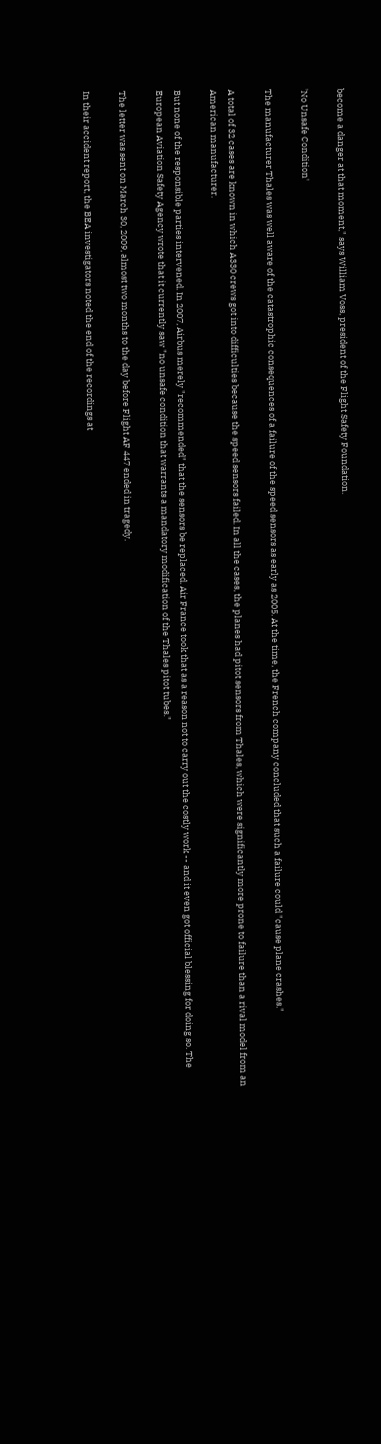become a danger at that moment," says William Voss, president of the Flight Safety Foundation.

'No Unsafe Condition'

The manufacturer Thales was well aware of the catastrophic consequences of a failure of the speed sensors as early as 2005. At the time, the French company concluded that such a failure could "cause plane crashes."

A total of 32 cases are known in which A330 crews got into difficulties because the speed sensors failed. In all the cases, the planes had pitot sensors from Thales, which were significantly more prone to failure than a rival model from an American manufacturer.

But none of the responsible parties intervened. In 2007, Airbus merely "recommended" that the sensors be replaced. Air France took that as a reason not to carry out the costly work -- and it even got official blessing for doing so. The European Aviation Safety Agency wrote that it currently saw "no unsafe condition that warrants a mandatory modification of the Thales pitot tubes."

The letter was sent on March 30, 2009, almost two months to the day before Flight AF 447 ended in tragedy.

In their accident report, the BEA investigators noted the end of the recordings at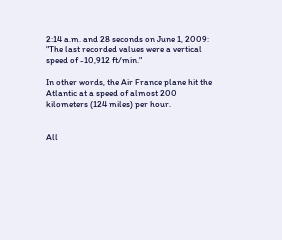2:14 a.m. and 28 seconds on June 1, 2009: "The last recorded values were a vertical speed of -10,912 ft/min."

In other words, the Air France plane hit the Atlantic at a speed of almost 200 kilometers (124 miles) per hour.


All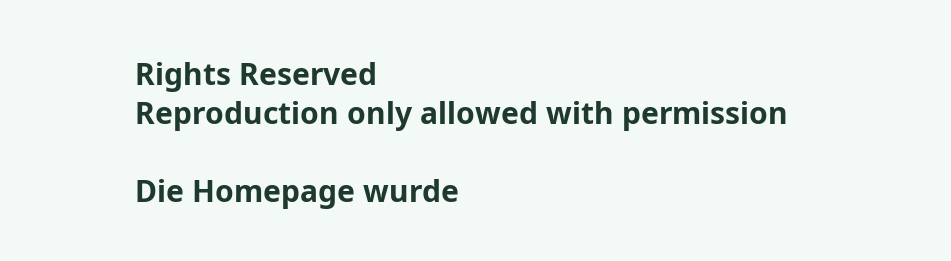Rights Reserved
Reproduction only allowed with permission

Die Homepage wurde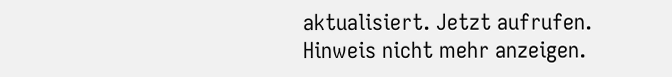aktualisiert. Jetzt aufrufen.
Hinweis nicht mehr anzeigen.